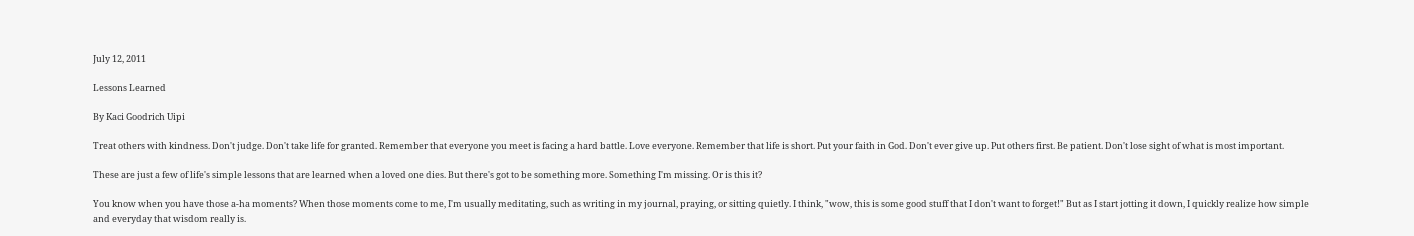July 12, 2011

Lessons Learned

By Kaci Goodrich Uipi

Treat others with kindness. Don't judge. Don't take life for granted. Remember that everyone you meet is facing a hard battle. Love everyone. Remember that life is short. Put your faith in God. Don't ever give up. Put others first. Be patient. Don't lose sight of what is most important.

These are just a few of life's simple lessons that are learned when a loved one dies. But there's got to be something more. Something I'm missing. Or is this it?

You know when you have those a-ha moments? When those moments come to me, I'm usually meditating, such as writing in my journal, praying, or sitting quietly. I think, "wow, this is some good stuff that I don't want to forget!" But as I start jotting it down, I quickly realize how simple and everyday that wisdom really is.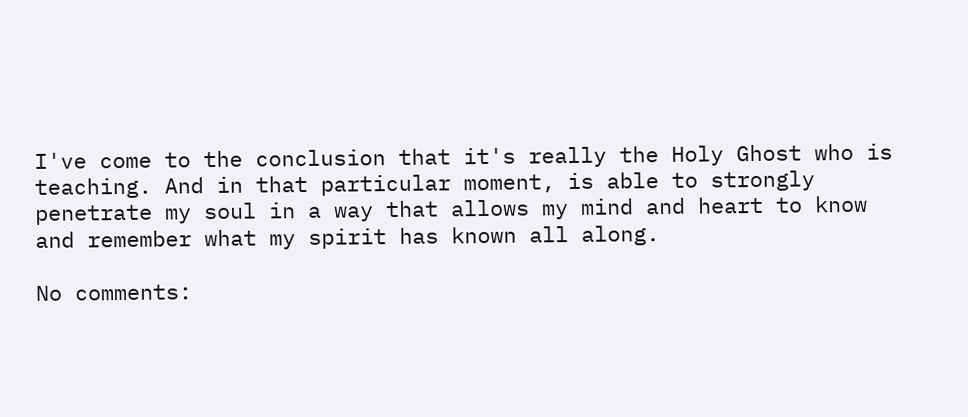I've come to the conclusion that it's really the Holy Ghost who is teaching. And in that particular moment, is able to strongly penetrate my soul in a way that allows my mind and heart to know and remember what my spirit has known all along.

No comments: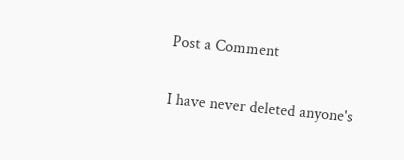Post a Comment

I have never deleted anyone's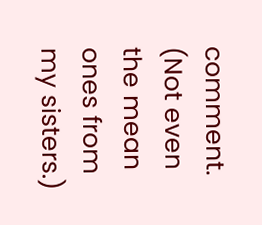comment. (Not even the mean ones from my sisters.)